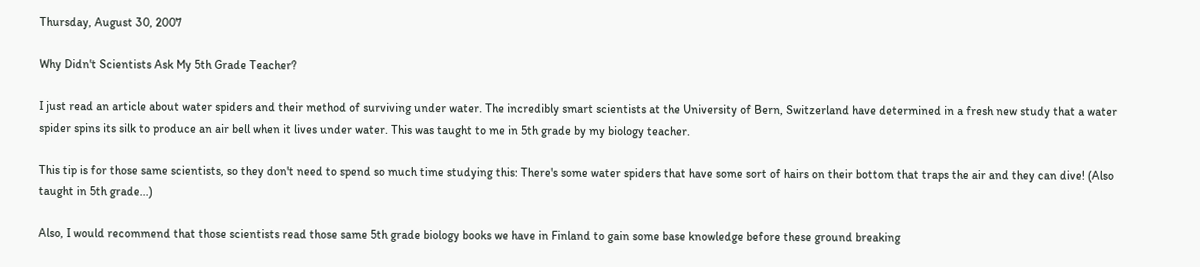Thursday, August 30, 2007

Why Didn't Scientists Ask My 5th Grade Teacher?

I just read an article about water spiders and their method of surviving under water. The incredibly smart scientists at the University of Bern, Switzerland have determined in a fresh new study that a water spider spins its silk to produce an air bell when it lives under water. This was taught to me in 5th grade by my biology teacher.

This tip is for those same scientists, so they don't need to spend so much time studying this: There's some water spiders that have some sort of hairs on their bottom that traps the air and they can dive! (Also taught in 5th grade...)

Also, I would recommend that those scientists read those same 5th grade biology books we have in Finland to gain some base knowledge before these ground breaking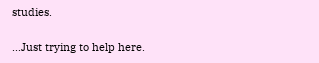studies.

...Just trying to help here.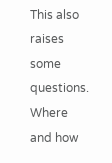This also raises some questions. Where and how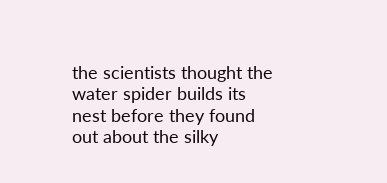the scientists thought the water spider builds its nest before they found out about the silky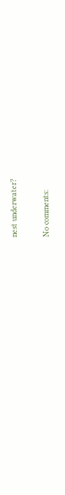nest underwater?

No comments: